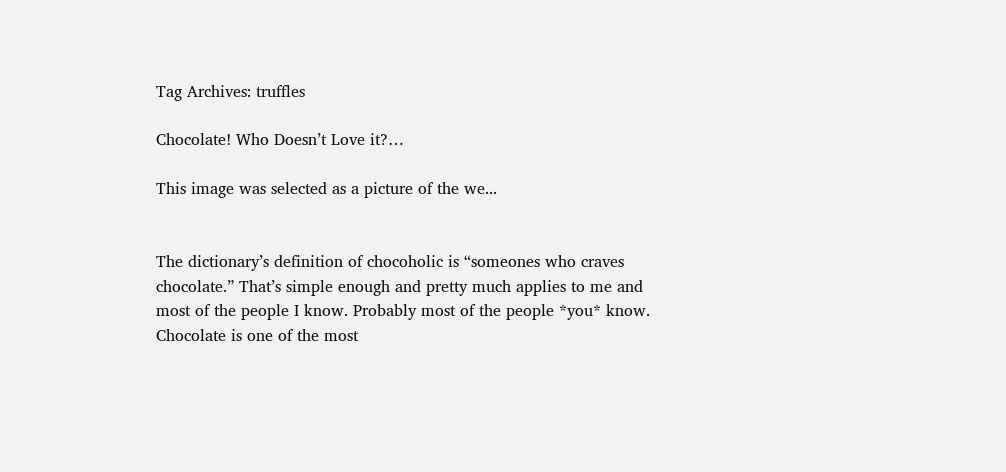Tag Archives: truffles

Chocolate! Who Doesn’t Love it?…

This image was selected as a picture of the we...


The dictionary’s definition of chocoholic is “someones who craves chocolate.” That’s simple enough and pretty much applies to me and most of the people I know. Probably most of the people *you* know. Chocolate is one of the most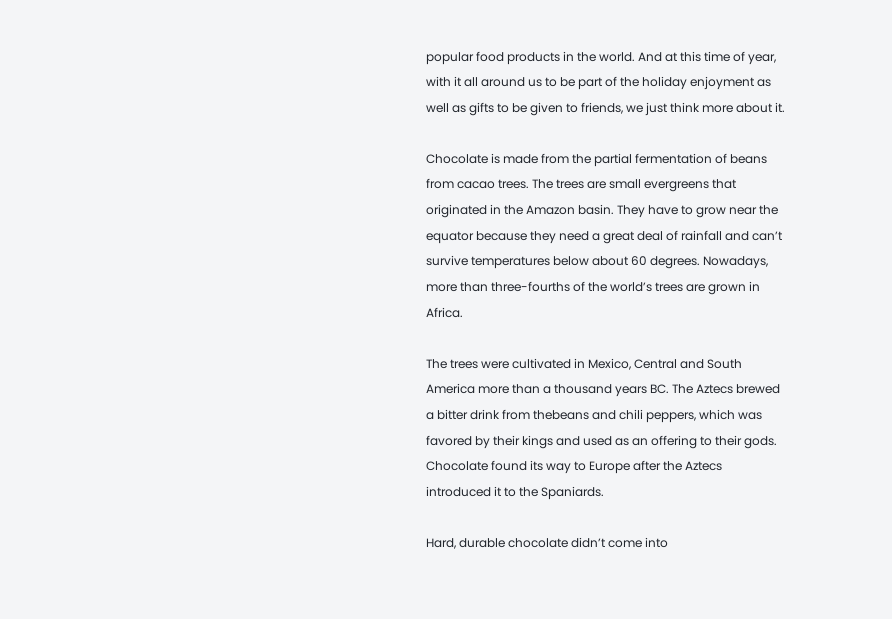popular food products in the world. And at this time of year, with it all around us to be part of the holiday enjoyment as well as gifts to be given to friends, we just think more about it.

Chocolate is made from the partial fermentation of beans from cacao trees. The trees are small evergreens that originated in the Amazon basin. They have to grow near the equator because they need a great deal of rainfall and can’t survive temperatures below about 60 degrees. Nowadays, more than three-fourths of the world’s trees are grown in Africa.

The trees were cultivated in Mexico, Central and South America more than a thousand years BC. The Aztecs brewed a bitter drink from thebeans and chili peppers, which was favored by their kings and used as an offering to their gods. Chocolate found its way to Europe after the Aztecs introduced it to the Spaniards.

Hard, durable chocolate didn’t come into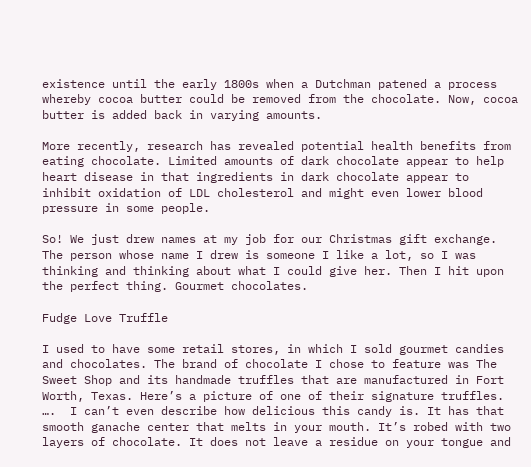existence until the early 1800s when a Dutchman patened a process whereby cocoa butter could be removed from the chocolate. Now, cocoa butter is added back in varying amounts.

More recently, research has revealed potential health benefits from eating chocolate. Limited amounts of dark chocolate appear to help heart disease in that ingredients in dark chocolate appear to inhibit oxidation of LDL cholesterol and might even lower blood pressure in some people.

So! We just drew names at my job for our Christmas gift exchange. The person whose name I drew is someone I like a lot, so I was thinking and thinking about what I could give her. Then I hit upon the perfect thing. Gourmet chocolates.

Fudge Love Truffle

I used to have some retail stores, in which I sold gourmet candies and chocolates. The brand of chocolate I chose to feature was The Sweet Shop and its handmade truffles that are manufactured in Fort Worth, Texas. Here’s a picture of one of their signature truffles. ….  I can’t even describe how delicious this candy is. It has that smooth ganache center that melts in your mouth. It’s robed with two layers of chocolate. It does not leave a residue on your tongue and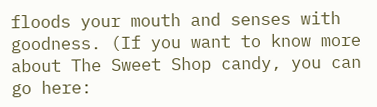floods your mouth and senses with goodness. (If you want to know more about The Sweet Shop candy, you can go here: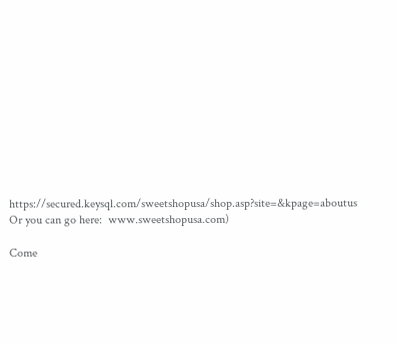https://secured.keysql.com/sweetshopusa/shop.asp?site=&kpage=aboutus     Or you can go here:  www.sweetshopusa.com)

Come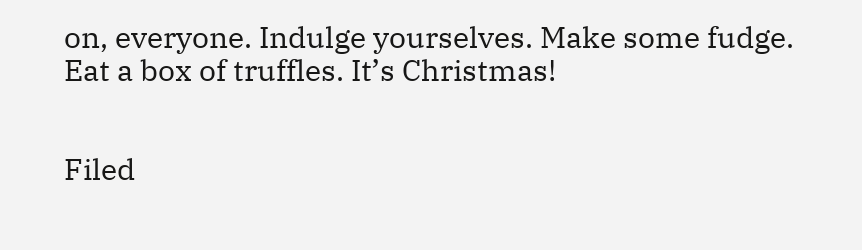on, everyone. Indulge yourselves. Make some fudge. Eat a box of truffles. It’s Christmas!


Filed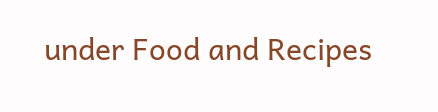under Food and Recipes